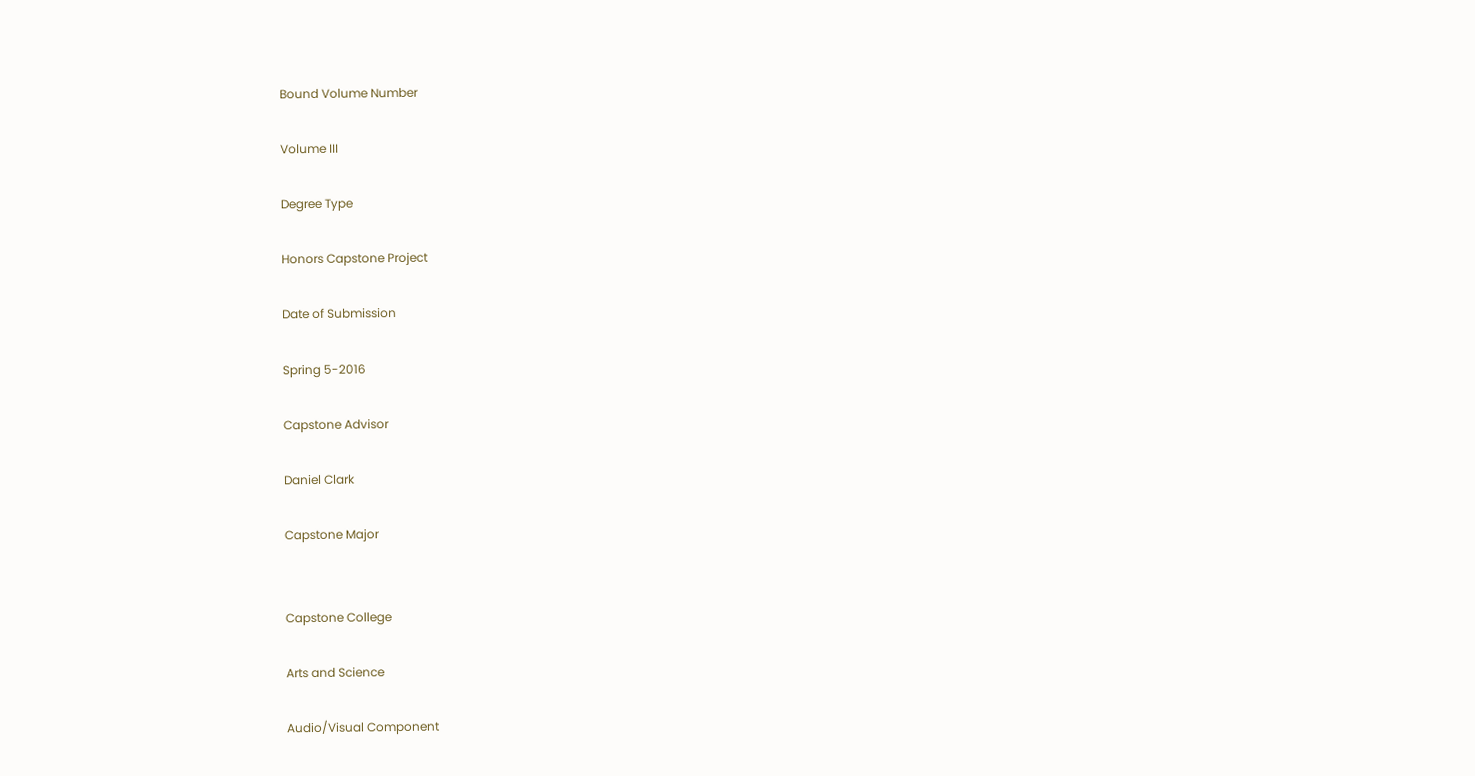Bound Volume Number

Volume III

Degree Type

Honors Capstone Project

Date of Submission

Spring 5-2016

Capstone Advisor

Daniel Clark

Capstone Major


Capstone College

Arts and Science

Audio/Visual Component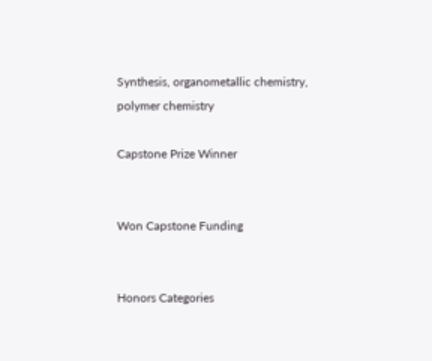Synthesis, organometallic chemistry, polymer chemistry

Capstone Prize Winner


Won Capstone Funding


Honors Categories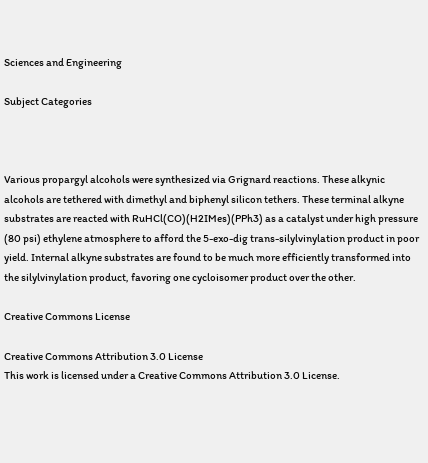Sciences and Engineering

Subject Categories



Various propargyl alcohols were synthesized via Grignard reactions. These alkynic alcohols are tethered with dimethyl and biphenyl silicon tethers. These terminal alkyne substrates are reacted with RuHCl(CO)(H2IMes)(PPh3) as a catalyst under high pressure (80 psi) ethylene atmosphere to afford the 5-exo-dig trans-silylvinylation product in poor yield. Internal alkyne substrates are found to be much more efficiently transformed into the silylvinylation product, favoring one cycloisomer product over the other.

Creative Commons License

Creative Commons Attribution 3.0 License
This work is licensed under a Creative Commons Attribution 3.0 License.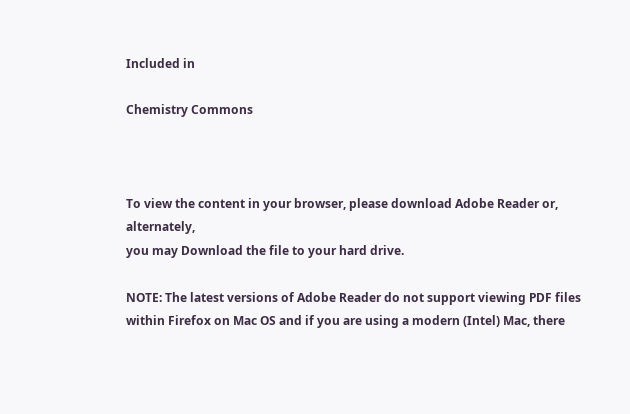Included in

Chemistry Commons



To view the content in your browser, please download Adobe Reader or, alternately,
you may Download the file to your hard drive.

NOTE: The latest versions of Adobe Reader do not support viewing PDF files within Firefox on Mac OS and if you are using a modern (Intel) Mac, there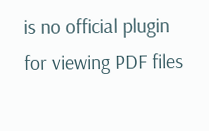is no official plugin for viewing PDF files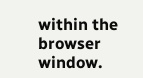within the browser window.